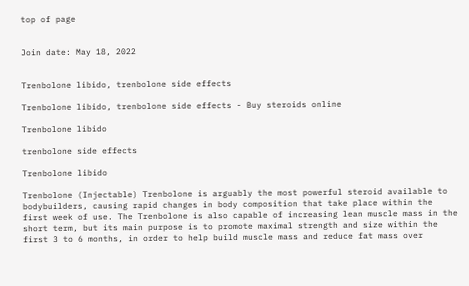top of page


Join date: May 18, 2022


Trenbolone libido, trenbolone side effects

Trenbolone libido, trenbolone side effects - Buy steroids online

Trenbolone libido

trenbolone side effects

Trenbolone libido

Trenbolone (Injectable) Trenbolone is arguably the most powerful steroid available to bodybuilders, causing rapid changes in body composition that take place within the first week of use. The Trenbolone is also capable of increasing lean muscle mass in the short term, but its main purpose is to promote maximal strength and size within the first 3 to 6 months, in order to help build muscle mass and reduce fat mass over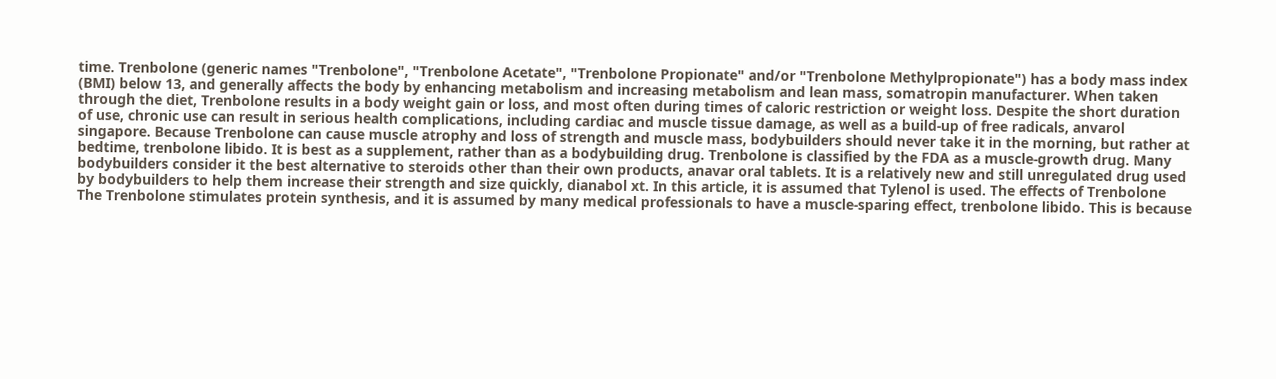time. Trenbolone (generic names "Trenbolone", "Trenbolone Acetate", "Trenbolone Propionate" and/or "Trenbolone Methylpropionate") has a body mass index (BMI) below 13, and generally affects the body by enhancing metabolism and increasing metabolism and lean mass, somatropin manufacturer. When taken through the diet, Trenbolone results in a body weight gain or loss, and most often during times of caloric restriction or weight loss. Despite the short duration of use, chronic use can result in serious health complications, including cardiac and muscle tissue damage, as well as a build-up of free radicals, anvarol singapore. Because Trenbolone can cause muscle atrophy and loss of strength and muscle mass, bodybuilders should never take it in the morning, but rather at bedtime, trenbolone libido. It is best as a supplement, rather than as a bodybuilding drug. Trenbolone is classified by the FDA as a muscle-growth drug. Many bodybuilders consider it the best alternative to steroids other than their own products, anavar oral tablets. It is a relatively new and still unregulated drug used by bodybuilders to help them increase their strength and size quickly, dianabol xt. In this article, it is assumed that Tylenol is used. The effects of Trenbolone The Trenbolone stimulates protein synthesis, and it is assumed by many medical professionals to have a muscle-sparing effect, trenbolone libido. This is because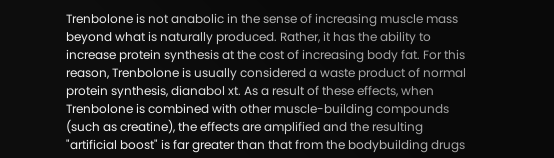Trenbolone is not anabolic in the sense of increasing muscle mass beyond what is naturally produced. Rather, it has the ability to increase protein synthesis at the cost of increasing body fat. For this reason, Trenbolone is usually considered a waste product of normal protein synthesis, dianabol xt. As a result of these effects, when Trenbolone is combined with other muscle-building compounds (such as creatine), the effects are amplified and the resulting "artificial boost" is far greater than that from the bodybuilding drugs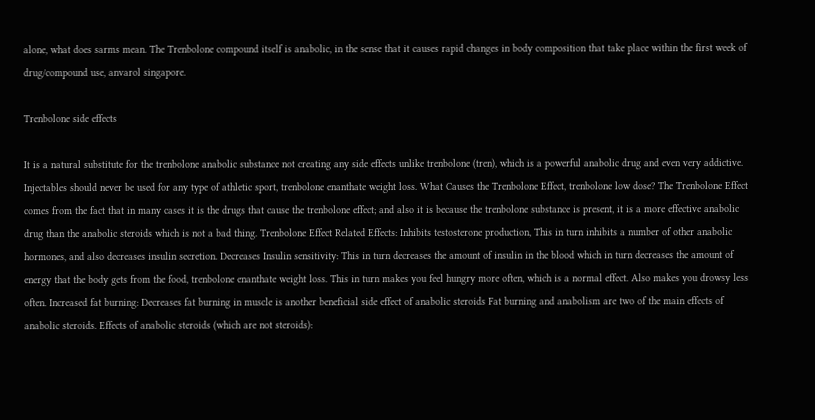alone, what does sarms mean. The Trenbolone compound itself is anabolic, in the sense that it causes rapid changes in body composition that take place within the first week of drug/compound use, anvarol singapore.

Trenbolone side effects

It is a natural substitute for the trenbolone anabolic substance not creating any side effects unlike trenbolone (tren), which is a powerful anabolic drug and even very addictive. Injectables should never be used for any type of athletic sport, trenbolone enanthate weight loss. What Causes the Trenbolone Effect, trenbolone low dose? The Trenbolone Effect comes from the fact that in many cases it is the drugs that cause the trenbolone effect; and also it is because the trenbolone substance is present, it is a more effective anabolic drug than the anabolic steroids which is not a bad thing. Trenbolone Effect Related Effects: Inhibits testosterone production, This in turn inhibits a number of other anabolic hormones, and also decreases insulin secretion. Decreases Insulin sensitivity: This in turn decreases the amount of insulin in the blood which in turn decreases the amount of energy that the body gets from the food, trenbolone enanthate weight loss. This in turn makes you feel hungry more often, which is a normal effect. Also makes you drowsy less often. Increased fat burning: Decreases fat burning in muscle is another beneficial side effect of anabolic steroids Fat burning and anabolism are two of the main effects of anabolic steroids. Effects of anabolic steroids (which are not steroids):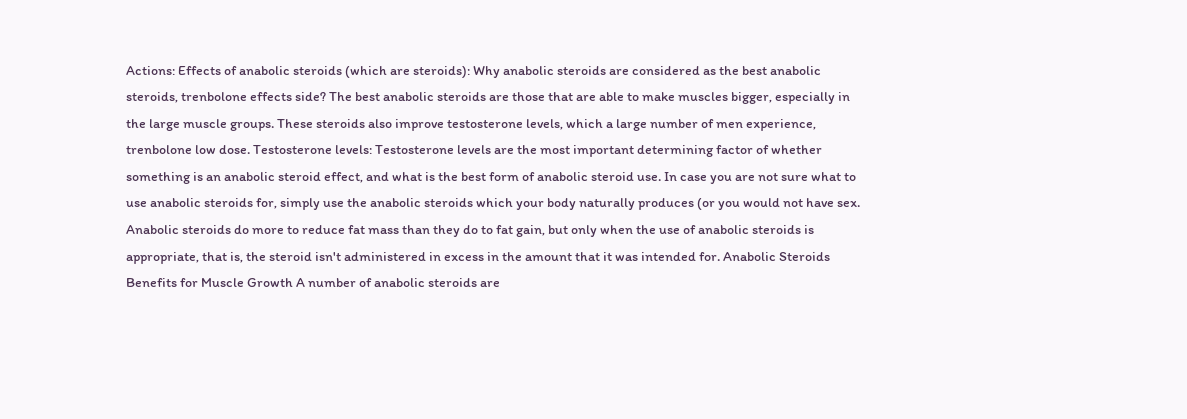Actions: Effects of anabolic steroids (which are steroids): Why anabolic steroids are considered as the best anabolic steroids, trenbolone effects side? The best anabolic steroids are those that are able to make muscles bigger, especially in the large muscle groups. These steroids also improve testosterone levels, which a large number of men experience, trenbolone low dose. Testosterone levels: Testosterone levels are the most important determining factor of whether something is an anabolic steroid effect, and what is the best form of anabolic steroid use. In case you are not sure what to use anabolic steroids for, simply use the anabolic steroids which your body naturally produces (or you would not have sex. Anabolic steroids do more to reduce fat mass than they do to fat gain, but only when the use of anabolic steroids is appropriate, that is, the steroid isn't administered in excess in the amount that it was intended for. Anabolic Steroids Benefits for Muscle Growth A number of anabolic steroids are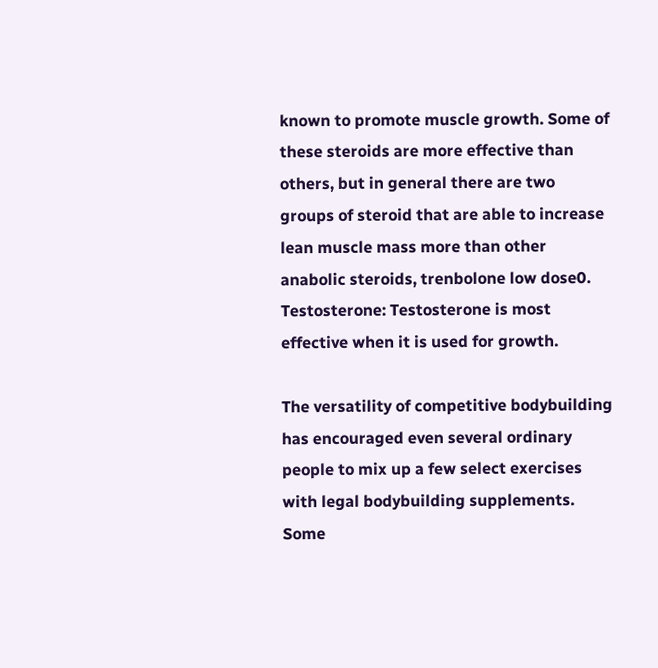known to promote muscle growth. Some of these steroids are more effective than others, but in general there are two groups of steroid that are able to increase lean muscle mass more than other anabolic steroids, trenbolone low dose0. Testosterone: Testosterone is most effective when it is used for growth.

The versatility of competitive bodybuilding has encouraged even several ordinary people to mix up a few select exercises with legal bodybuilding supplements. Some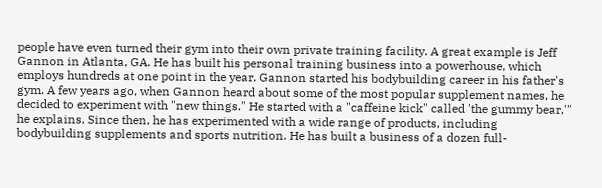people have even turned their gym into their own private training facility. A great example is Jeff Gannon in Atlanta, GA. He has built his personal training business into a powerhouse, which employs hundreds at one point in the year. Gannon started his bodybuilding career in his father's gym. A few years ago, when Gannon heard about some of the most popular supplement names, he decided to experiment with "new things." He started with a "caffeine kick" called 'the gummy bear,'" he explains. Since then, he has experimented with a wide range of products, including bodybuilding supplements and sports nutrition. He has built a business of a dozen full-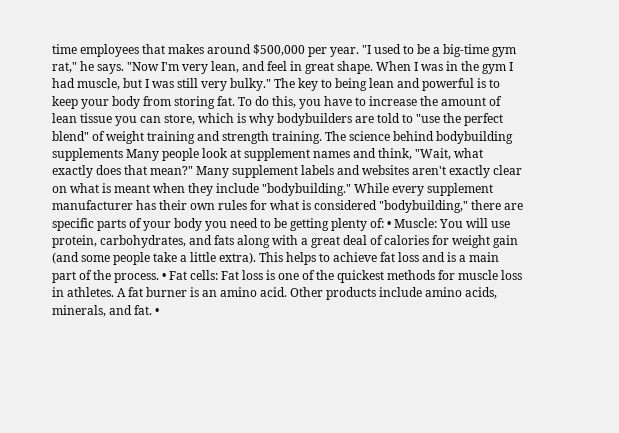time employees that makes around $500,000 per year. "I used to be a big-time gym rat," he says. "Now I'm very lean, and feel in great shape. When I was in the gym I had muscle, but I was still very bulky." The key to being lean and powerful is to keep your body from storing fat. To do this, you have to increase the amount of lean tissue you can store, which is why bodybuilders are told to "use the perfect blend" of weight training and strength training. The science behind bodybuilding supplements Many people look at supplement names and think, "Wait, what exactly does that mean?" Many supplement labels and websites aren't exactly clear on what is meant when they include "bodybuilding." While every supplement manufacturer has their own rules for what is considered "bodybuilding," there are specific parts of your body you need to be getting plenty of: • Muscle: You will use protein, carbohydrates, and fats along with a great deal of calories for weight gain (and some people take a little extra). This helps to achieve fat loss and is a main part of the process. • Fat cells: Fat loss is one of the quickest methods for muscle loss in athletes. A fat burner is an amino acid. Other products include amino acids, minerals, and fat. •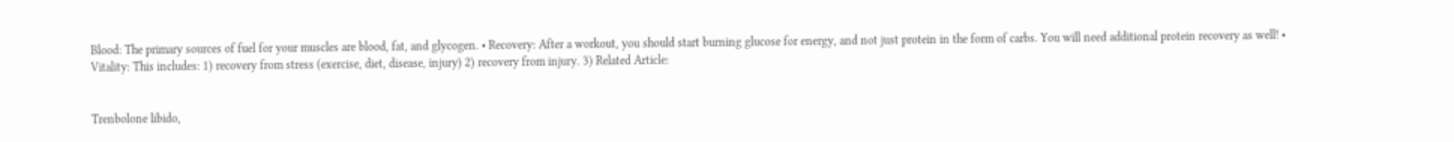Blood: The primary sources of fuel for your muscles are blood, fat, and glycogen. • Recovery: After a workout, you should start burning glucose for energy, and not just protein in the form of carbs. You will need additional protein recovery as well! • Vitality: This includes: 1) recovery from stress (exercise, diet, disease, injury) 2) recovery from injury. 3) Related Article:


Trenbolone libido,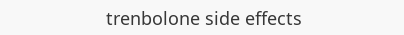trenbolone side effects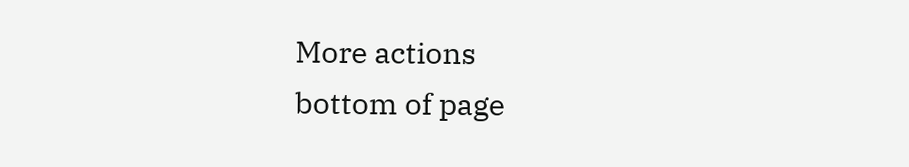More actions
bottom of page